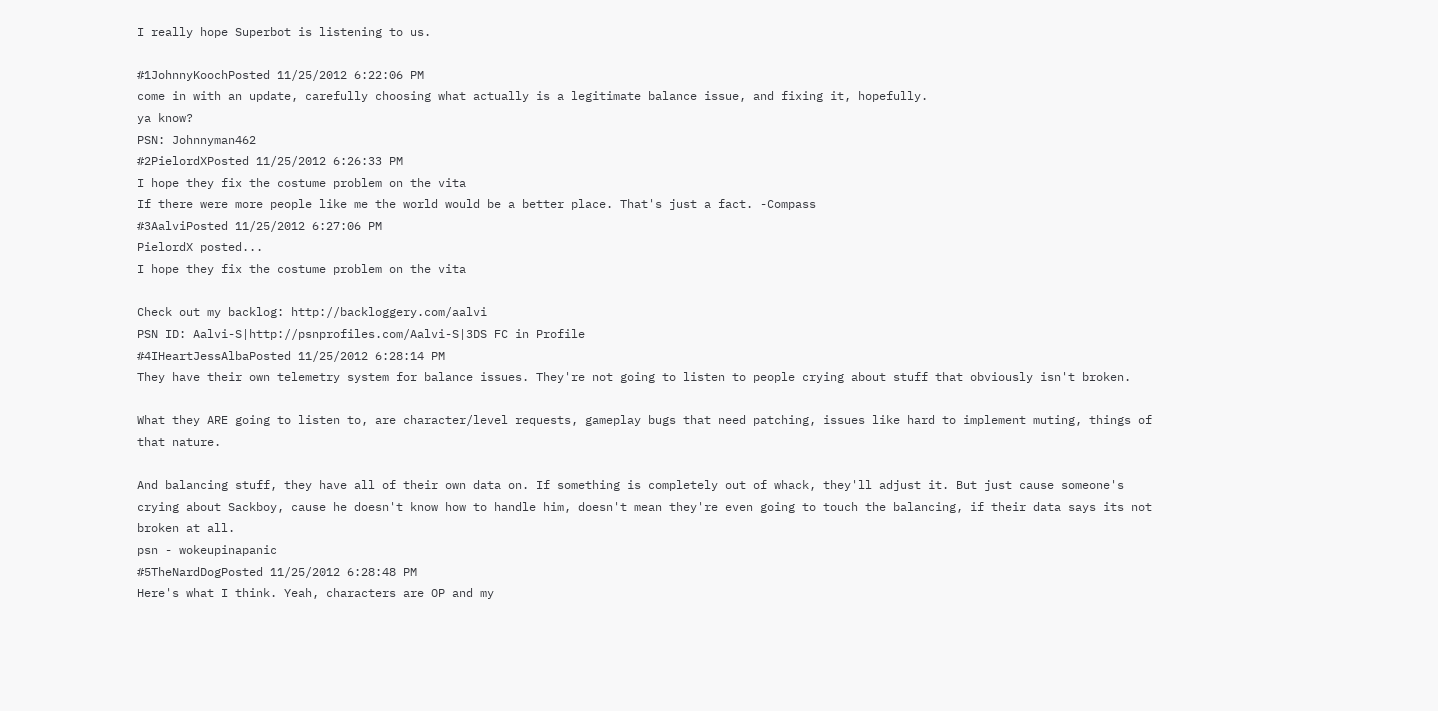I really hope Superbot is listening to us.

#1JohnnyKoochPosted 11/25/2012 6:22:06 PM
come in with an update, carefully choosing what actually is a legitimate balance issue, and fixing it, hopefully.
ya know?
PSN: Johnnyman462
#2PielordXPosted 11/25/2012 6:26:33 PM
I hope they fix the costume problem on the vita
If there were more people like me the world would be a better place. That's just a fact. -Compass
#3AalviPosted 11/25/2012 6:27:06 PM
PielordX posted...
I hope they fix the costume problem on the vita

Check out my backlog: http://backloggery.com/aalvi
PSN ID: Aalvi-S|http://psnprofiles.com/Aalvi-S|3DS FC in Profile
#4IHeartJessAlbaPosted 11/25/2012 6:28:14 PM
They have their own telemetry system for balance issues. They're not going to listen to people crying about stuff that obviously isn't broken.

What they ARE going to listen to, are character/level requests, gameplay bugs that need patching, issues like hard to implement muting, things of that nature.

And balancing stuff, they have all of their own data on. If something is completely out of whack, they'll adjust it. But just cause someone's crying about Sackboy, cause he doesn't know how to handle him, doesn't mean they're even going to touch the balancing, if their data says its not broken at all.
psn - wokeupinapanic
#5TheNardDogPosted 11/25/2012 6:28:48 PM
Here's what I think. Yeah, characters are OP and my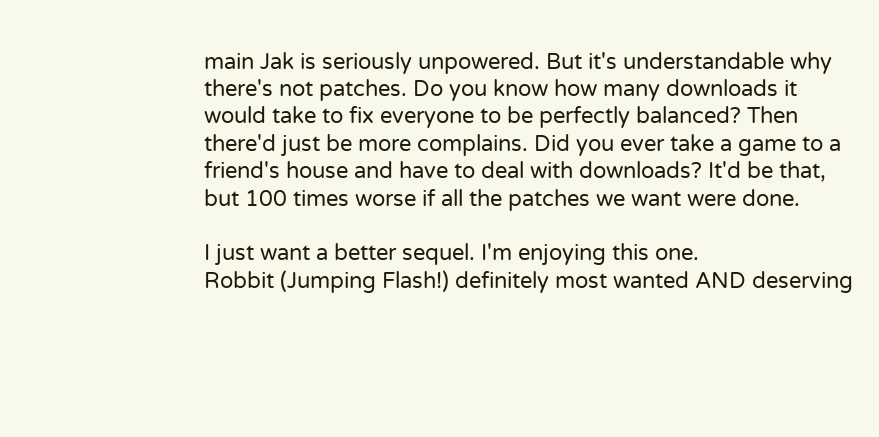main Jak is seriously unpowered. But it's understandable why there's not patches. Do you know how many downloads it would take to fix everyone to be perfectly balanced? Then there'd just be more complains. Did you ever take a game to a friend's house and have to deal with downloads? It'd be that, but 100 times worse if all the patches we want were done.

I just want a better sequel. I'm enjoying this one.
Robbit (Jumping Flash!) definitely most wanted AND deserving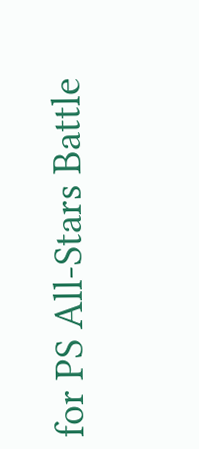for PS All-Stars Battle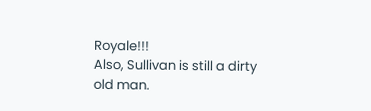Royale!!!
Also, Sullivan is still a dirty old man.